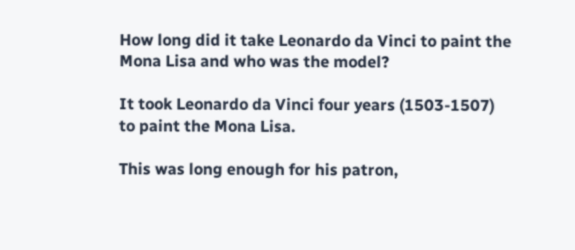How long did it take Leonardo da Vinci to paint the Mona Lisa and who was the model?

It took Leonardo da Vinci four years (1503-1507) to paint the Mona Lisa.

This was long enough for his patron,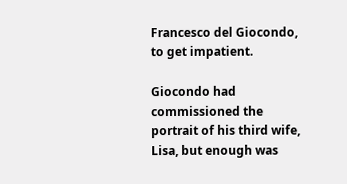Francesco del Giocondo, to get impatient.

Giocondo had commissioned the portrait of his third wife, Lisa, but enough was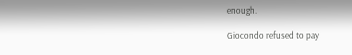enough.

Giocondo refused to pay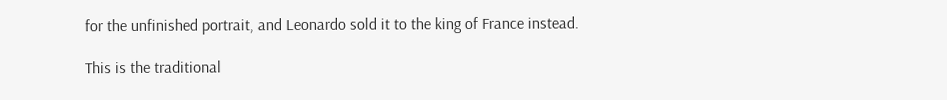for the unfinished portrait, and Leonardo sold it to the king of France instead.

This is the traditional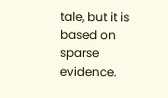tale, but it is based on sparse evidence.